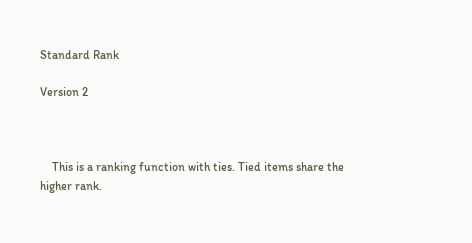Standard Rank

Version 2



    This is a ranking function with ties. Tied items share the higher rank.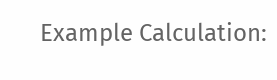Example Calculation: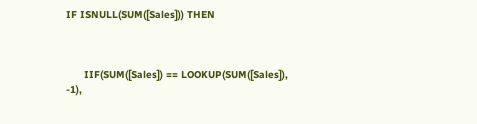IF ISNULL(SUM([Sales])) THEN



      IIF(SUM([Sales]) == LOOKUP(SUM([Sales]), -1),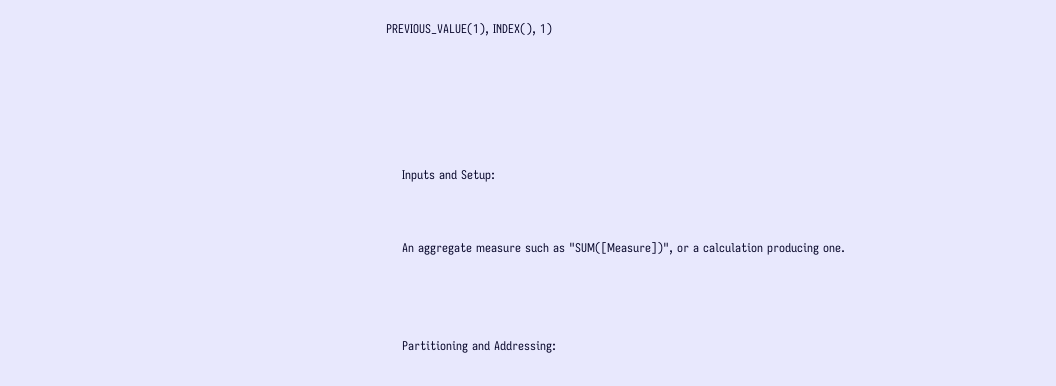PREVIOUS_VALUE(1), INDEX(), 1)





    Inputs and Setup:


    An aggregate measure such as "SUM([Measure])", or a calculation producing one.



    Partitioning and Addressing: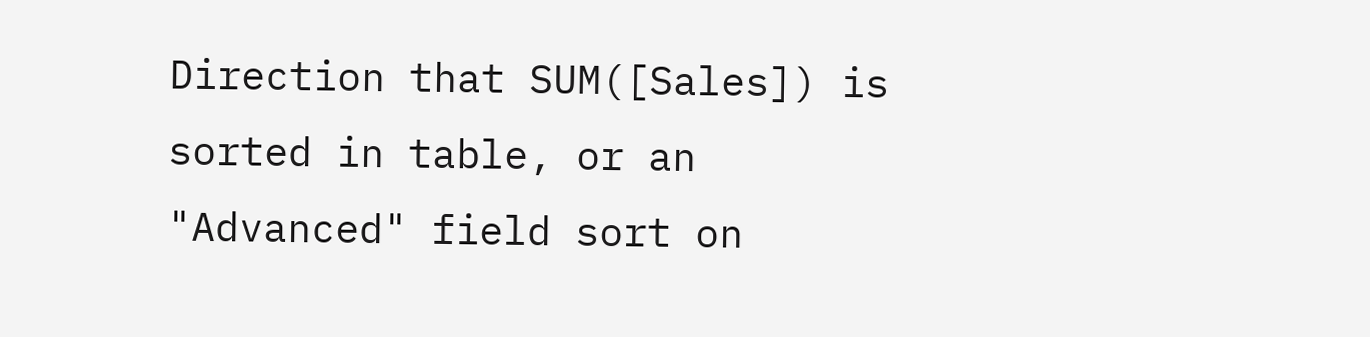Direction that SUM([Sales]) is sorted in table, or an "Advanced" field sort on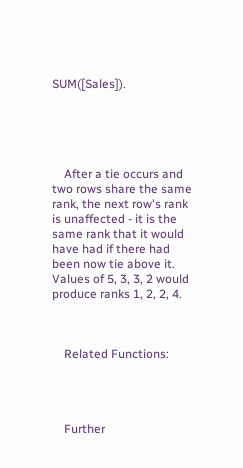SUM([Sales]).





    After a tie occurs and two rows share the same rank, the next row's rank is unaffected - it is the same rank that it would have had if there had been now tie above it. Values of 5, 3, 3, 2 would produce ranks 1, 2, 2, 4.



    Related Functions:




    Further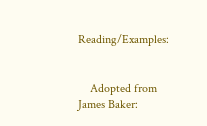Reading/Examples:


    Adopted from James Baker: